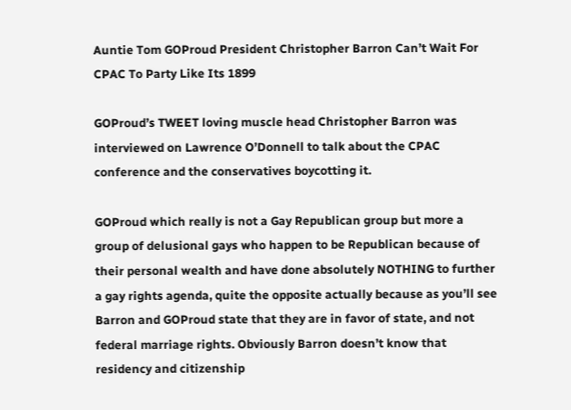Auntie Tom GOProud President Christopher Barron Can’t Wait For CPAC To Party Like Its 1899

GOProud’s TWEET loving muscle head Christopher Barron was interviewed on Lawrence O’Donnell to talk about the CPAC conference and the conservatives boycotting it.

GOProud which really is not a Gay Republican group but more a group of delusional gays who happen to be Republican because of their personal wealth and have done absolutely NOTHING to further a gay rights agenda, quite the opposite actually because as you’ll see Barron and GOProud state that they are in favor of state, and not federal marriage rights. Obviously Barron doesn’t know that residency and citizenship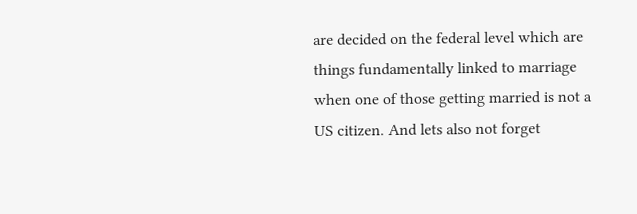are decided on the federal level which are things fundamentally linked to marriage when one of those getting married is not a US citizen. And lets also not forget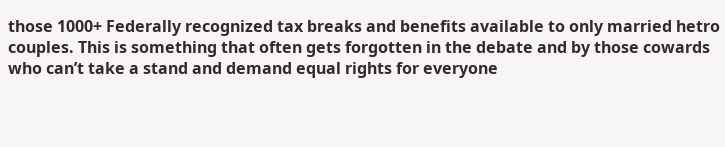those 1000+ Federally recognized tax breaks and benefits available to only married hetro couples. This is something that often gets forgotten in the debate and by those cowards who can’t take a stand and demand equal rights for everyone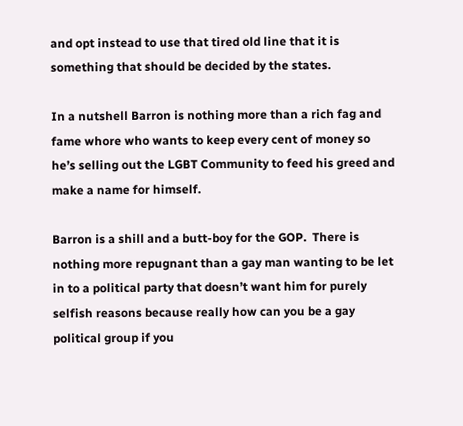and opt instead to use that tired old line that it is something that should be decided by the states.

In a nutshell Barron is nothing more than a rich fag and fame whore who wants to keep every cent of money so he’s selling out the LGBT Community to feed his greed and make a name for himself.

Barron is a shill and a butt-boy for the GOP.  There is nothing more repugnant than a gay man wanting to be let in to a political party that doesn’t want him for purely selfish reasons because really how can you be a gay political group if you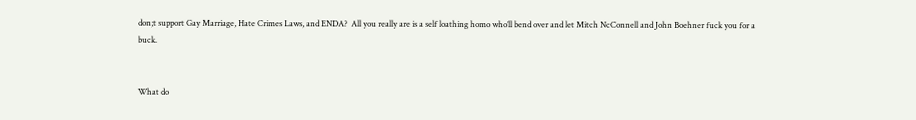don;t support Gay Marriage, Hate Crimes Laws, and ENDA?  All you really are is a self loathing homo who’ll bend over and let Mitch NcConnell and John Boehner fuck you for a buck.


What do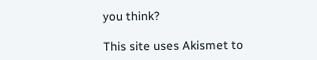you think?

This site uses Akismet to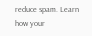reduce spam. Learn how your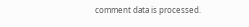comment data is processed.